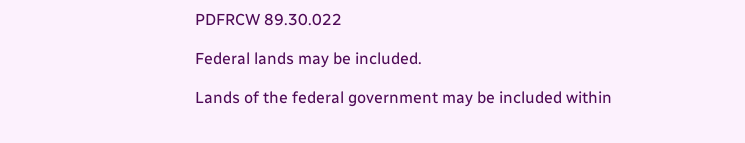PDFRCW 89.30.022

Federal lands may be included.

Lands of the federal government may be included within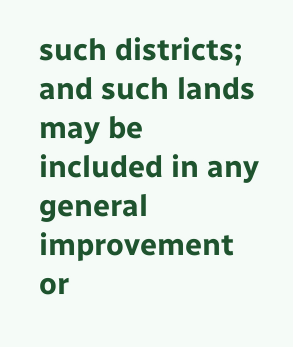such districts; and such lands may be included in any general improvement or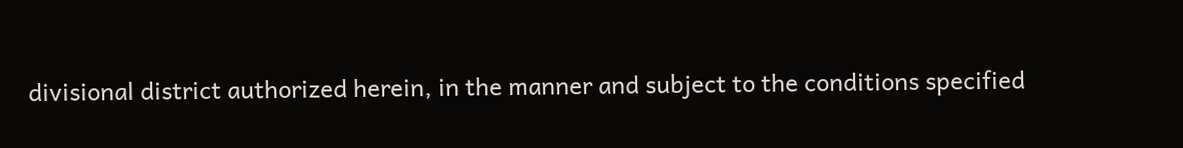divisional district authorized herein, in the manner and subject to the conditions specified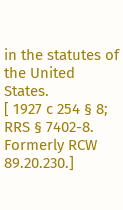in the statutes of the United States.
[ 1927 c 254 § 8; RRS § 7402-8. Formerly RCW 89.20.230.]